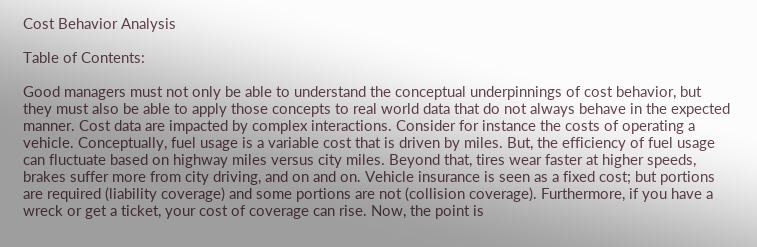Cost Behavior Analysis

Table of Contents:

Good managers must not only be able to understand the conceptual underpinnings of cost behavior, but they must also be able to apply those concepts to real world data that do not always behave in the expected manner. Cost data are impacted by complex interactions. Consider for instance the costs of operating a vehicle. Conceptually, fuel usage is a variable cost that is driven by miles. But, the efficiency of fuel usage can fluctuate based on highway miles versus city miles. Beyond that, tires wear faster at higher speeds, brakes suffer more from city driving, and on and on. Vehicle insurance is seen as a fixed cost; but portions are required (liability coverage) and some portions are not (collision coverage). Furthermore, if you have a wreck or get a ticket, your cost of coverage can rise. Now, the point is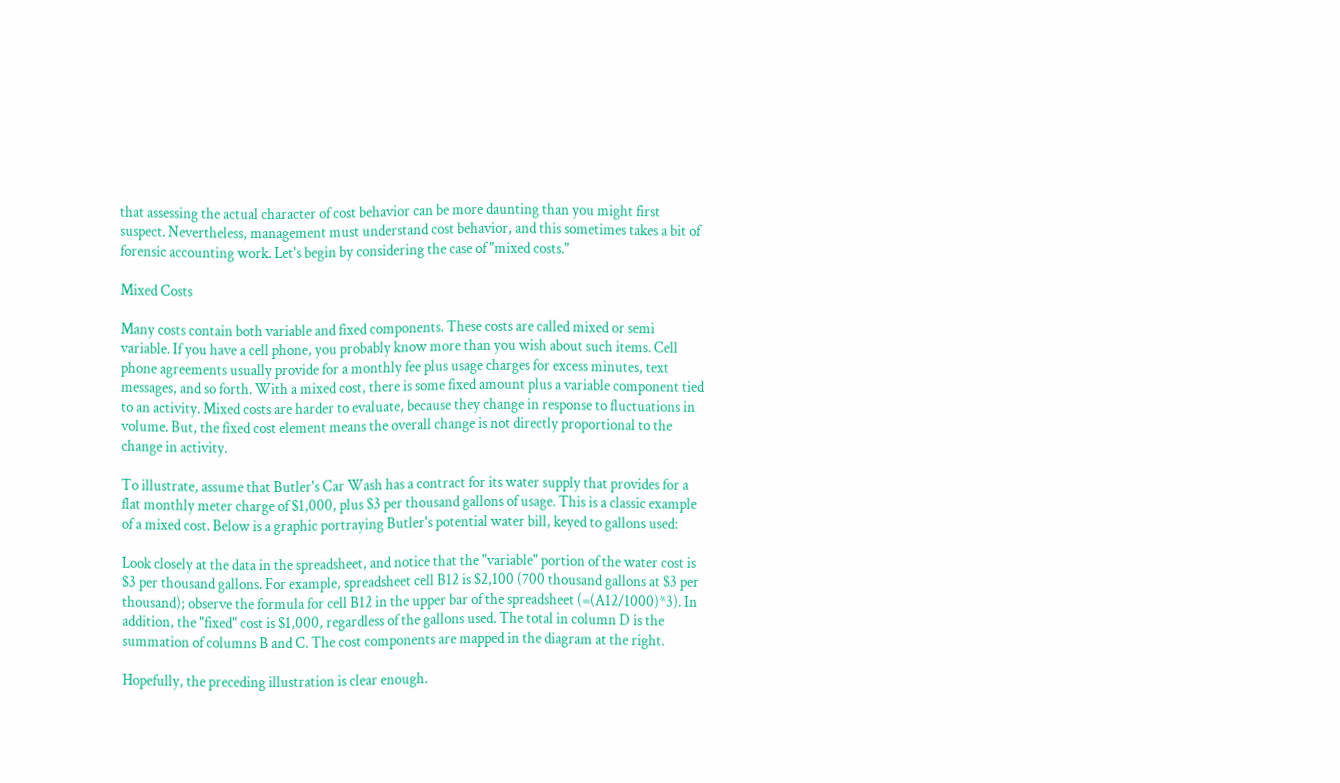that assessing the actual character of cost behavior can be more daunting than you might first suspect. Nevertheless, management must understand cost behavior, and this sometimes takes a bit of forensic accounting work. Let's begin by considering the case of "mixed costs."

Mixed Costs

Many costs contain both variable and fixed components. These costs are called mixed or semi variable. If you have a cell phone, you probably know more than you wish about such items. Cell phone agreements usually provide for a monthly fee plus usage charges for excess minutes, text messages, and so forth. With a mixed cost, there is some fixed amount plus a variable component tied to an activity. Mixed costs are harder to evaluate, because they change in response to fluctuations in volume. But, the fixed cost element means the overall change is not directly proportional to the change in activity.

To illustrate, assume that Butler's Car Wash has a contract for its water supply that provides for a flat monthly meter charge of $1,000, plus $3 per thousand gallons of usage. This is a classic example of a mixed cost. Below is a graphic portraying Butler's potential water bill, keyed to gallons used:

Look closely at the data in the spreadsheet, and notice that the "variable" portion of the water cost is $3 per thousand gallons. For example, spreadsheet cell B12 is $2,100 (700 thousand gallons at $3 per thousand); observe the formula for cell B12 in the upper bar of the spreadsheet (=(A12/1000)*3). In addition, the "fixed" cost is $1,000, regardless of the gallons used. The total in column D is the summation of columns B and C. The cost components are mapped in the diagram at the right.

Hopefully, the preceding illustration is clear enough.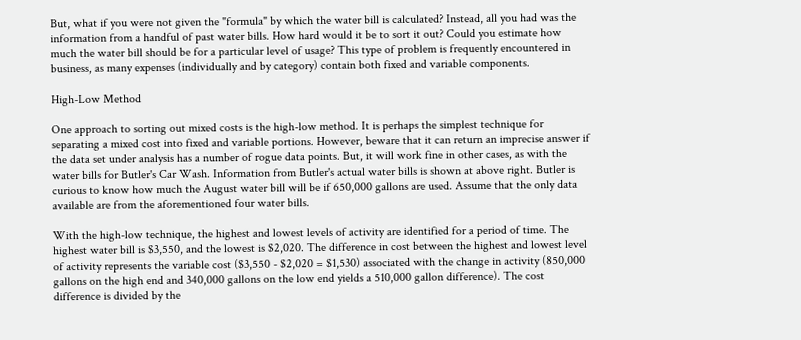But, what if you were not given the "formula" by which the water bill is calculated? Instead, all you had was the information from a handful of past water bills. How hard would it be to sort it out? Could you estimate how much the water bill should be for a particular level of usage? This type of problem is frequently encountered in business, as many expenses (individually and by category) contain both fixed and variable components.

High-Low Method

One approach to sorting out mixed costs is the high-low method. It is perhaps the simplest technique for separating a mixed cost into fixed and variable portions. However, beware that it can return an imprecise answer if the data set under analysis has a number of rogue data points. But, it will work fine in other cases, as with the water bills for Butler's Car Wash. Information from Butler's actual water bills is shown at above right. Butler is curious to know how much the August water bill will be if 650,000 gallons are used. Assume that the only data available are from the aforementioned four water bills.

With the high-low technique, the highest and lowest levels of activity are identified for a period of time. The highest water bill is $3,550, and the lowest is $2,020. The difference in cost between the highest and lowest level of activity represents the variable cost ($3,550 - $2,020 = $1,530) associated with the change in activity (850,000 gallons on the high end and 340,000 gallons on the low end yields a 510,000 gallon difference). The cost difference is divided by the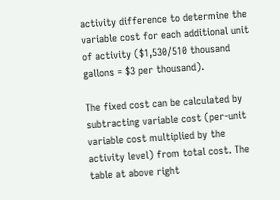activity difference to determine the variable cost for each additional unit of activity ($1,530/510 thousand gallons = $3 per thousand).

The fixed cost can be calculated by subtracting variable cost (per-unit variable cost multiplied by the activity level) from total cost. The table at above right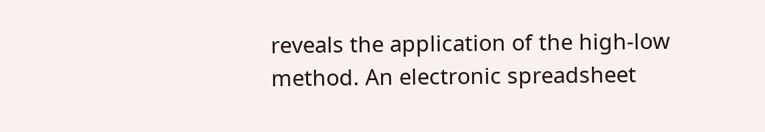reveals the application of the high-low method. An electronic spreadsheet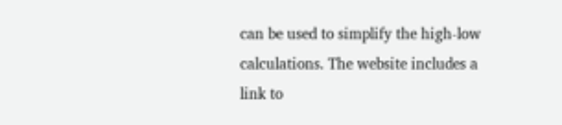can be used to simplify the high-low calculations. The website includes a link to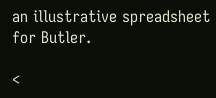an illustrative spreadsheet for Butler.

<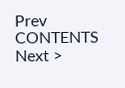Prev   CONTENTS   Next >